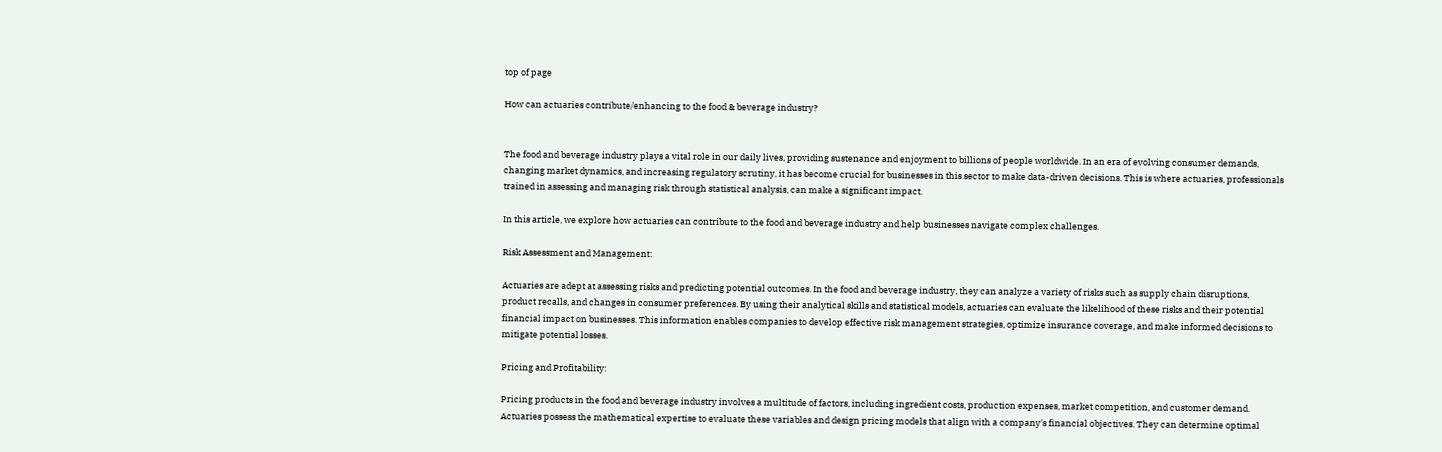top of page

How can actuaries contribute/enhancing to the food & beverage industry?


The food and beverage industry plays a vital role in our daily lives, providing sustenance and enjoyment to billions of people worldwide. In an era of evolving consumer demands, changing market dynamics, and increasing regulatory scrutiny, it has become crucial for businesses in this sector to make data-driven decisions. This is where actuaries, professionals trained in assessing and managing risk through statistical analysis, can make a significant impact.

In this article, we explore how actuaries can contribute to the food and beverage industry and help businesses navigate complex challenges.

Risk Assessment and Management:

Actuaries are adept at assessing risks and predicting potential outcomes. In the food and beverage industry, they can analyze a variety of risks such as supply chain disruptions, product recalls, and changes in consumer preferences. By using their analytical skills and statistical models, actuaries can evaluate the likelihood of these risks and their potential financial impact on businesses. This information enables companies to develop effective risk management strategies, optimize insurance coverage, and make informed decisions to mitigate potential losses.

Pricing and Profitability:

Pricing products in the food and beverage industry involves a multitude of factors, including ingredient costs, production expenses, market competition, and customer demand. Actuaries possess the mathematical expertise to evaluate these variables and design pricing models that align with a company's financial objectives. They can determine optimal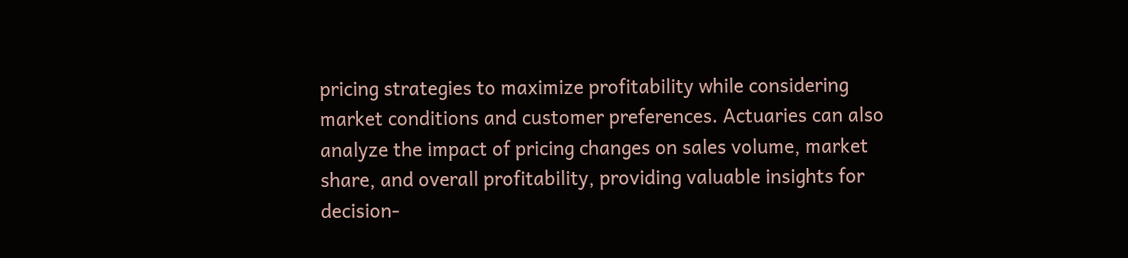pricing strategies to maximize profitability while considering market conditions and customer preferences. Actuaries can also analyze the impact of pricing changes on sales volume, market share, and overall profitability, providing valuable insights for decision-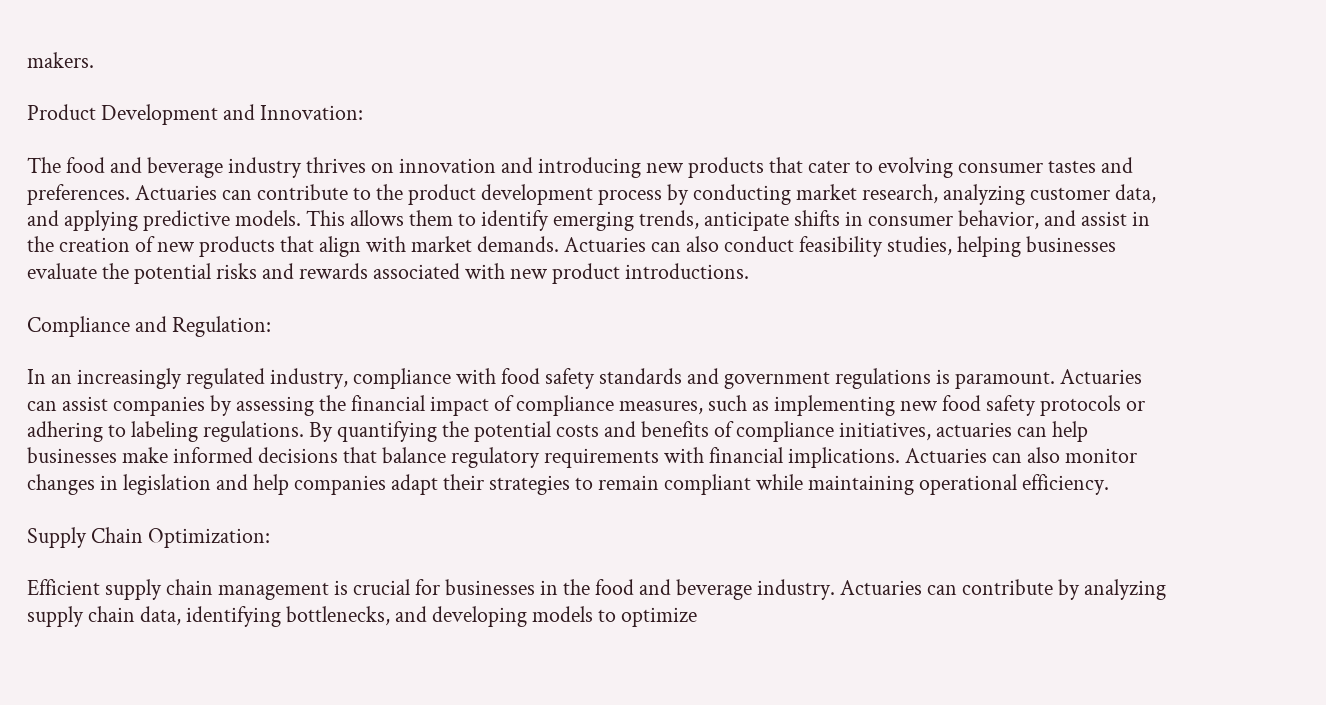makers.

Product Development and Innovation:

The food and beverage industry thrives on innovation and introducing new products that cater to evolving consumer tastes and preferences. Actuaries can contribute to the product development process by conducting market research, analyzing customer data, and applying predictive models. This allows them to identify emerging trends, anticipate shifts in consumer behavior, and assist in the creation of new products that align with market demands. Actuaries can also conduct feasibility studies, helping businesses evaluate the potential risks and rewards associated with new product introductions.

Compliance and Regulation:

In an increasingly regulated industry, compliance with food safety standards and government regulations is paramount. Actuaries can assist companies by assessing the financial impact of compliance measures, such as implementing new food safety protocols or adhering to labeling regulations. By quantifying the potential costs and benefits of compliance initiatives, actuaries can help businesses make informed decisions that balance regulatory requirements with financial implications. Actuaries can also monitor changes in legislation and help companies adapt their strategies to remain compliant while maintaining operational efficiency.

Supply Chain Optimization:

Efficient supply chain management is crucial for businesses in the food and beverage industry. Actuaries can contribute by analyzing supply chain data, identifying bottlenecks, and developing models to optimize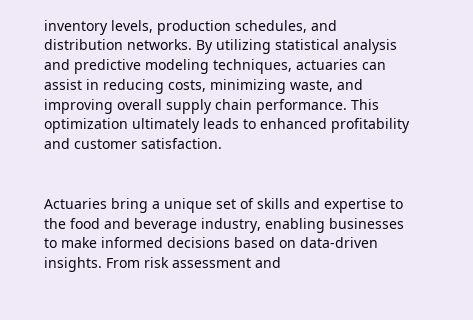inventory levels, production schedules, and distribution networks. By utilizing statistical analysis and predictive modeling techniques, actuaries can assist in reducing costs, minimizing waste, and improving overall supply chain performance. This optimization ultimately leads to enhanced profitability and customer satisfaction.


Actuaries bring a unique set of skills and expertise to the food and beverage industry, enabling businesses to make informed decisions based on data-driven insights. From risk assessment and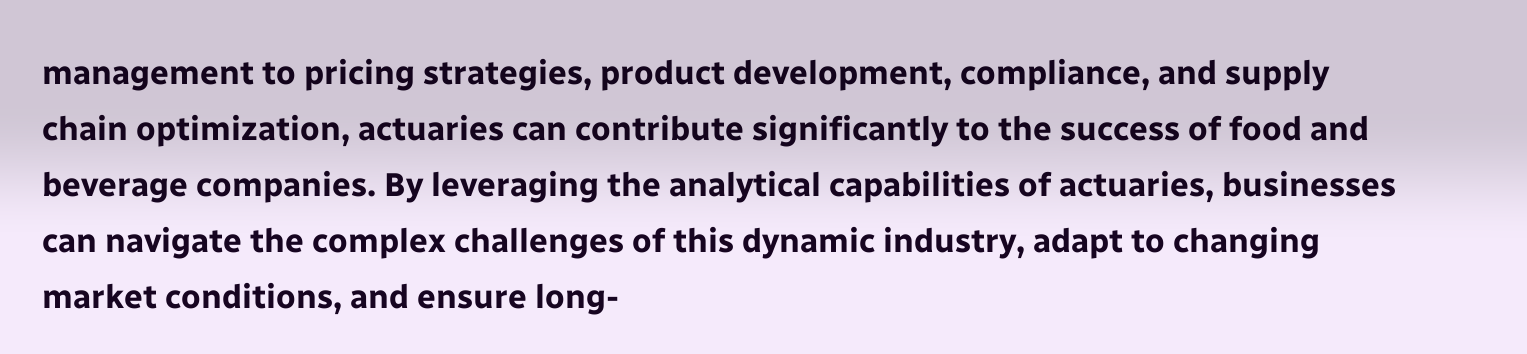management to pricing strategies, product development, compliance, and supply chain optimization, actuaries can contribute significantly to the success of food and beverage companies. By leveraging the analytical capabilities of actuaries, businesses can navigate the complex challenges of this dynamic industry, adapt to changing market conditions, and ensure long-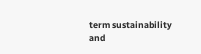term sustainability and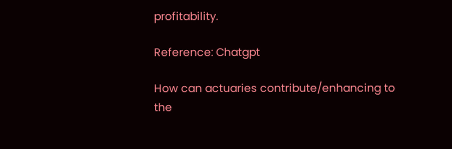profitability.

Reference: Chatgpt

How can actuaries contribute/enhancing to the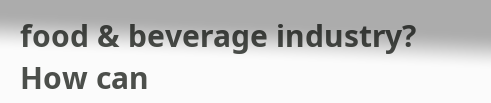food & beverage industry?
How can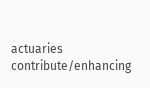actuaries contribute/enhancing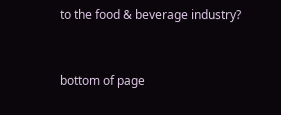to the food & beverage industry?


bottom of page